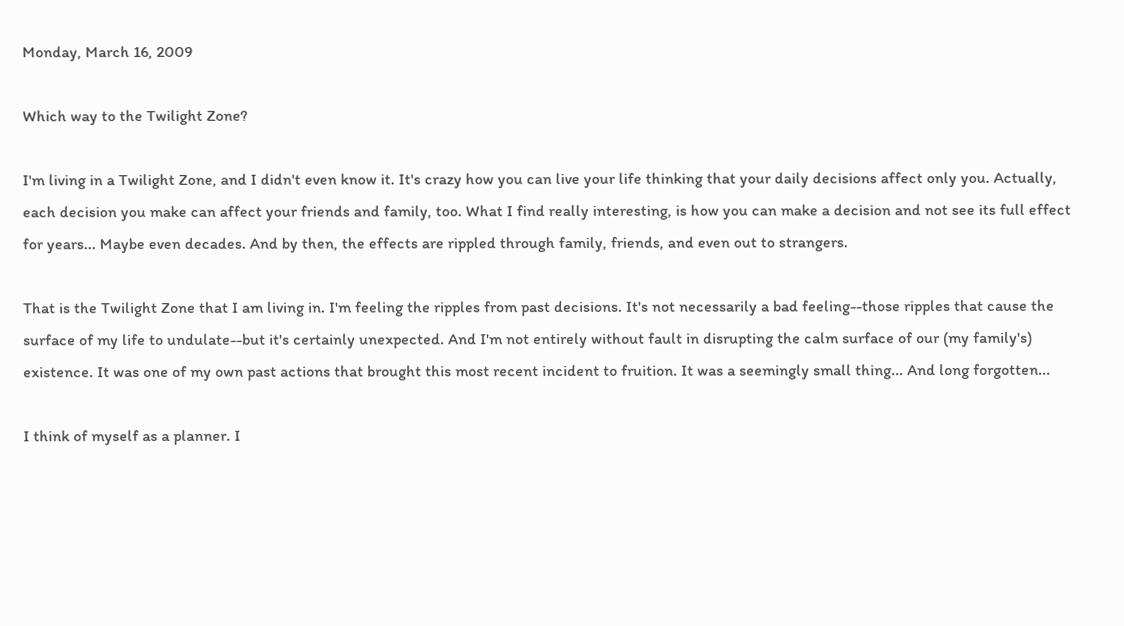Monday, March 16, 2009

Which way to the Twilight Zone?

I'm living in a Twilight Zone, and I didn't even know it. It's crazy how you can live your life thinking that your daily decisions affect only you. Actually, each decision you make can affect your friends and family, too. What I find really interesting, is how you can make a decision and not see its full effect for years... Maybe even decades. And by then, the effects are rippled through family, friends, and even out to strangers.

That is the Twilight Zone that I am living in. I'm feeling the ripples from past decisions. It's not necessarily a bad feeling--those ripples that cause the surface of my life to undulate--but it's certainly unexpected. And I'm not entirely without fault in disrupting the calm surface of our (my family's) existence. It was one of my own past actions that brought this most recent incident to fruition. It was a seemingly small thing... And long forgotten...

I think of myself as a planner. I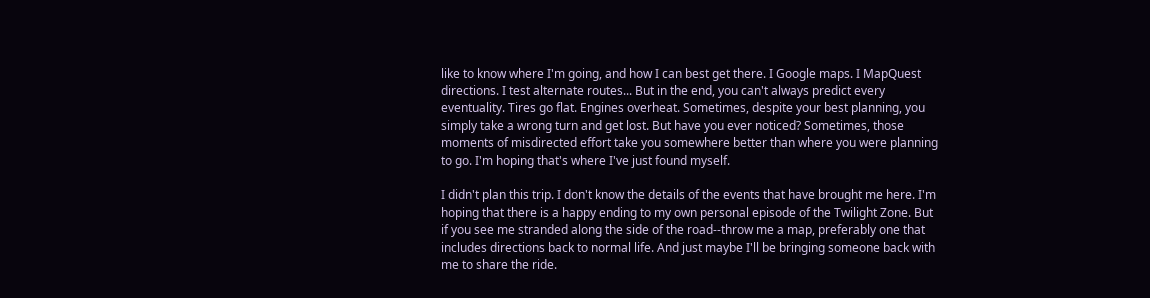like to know where I'm going, and how I can best get there. I Google maps. I MapQuest directions. I test alternate routes... But in the end, you can't always predict every eventuality. Tires go flat. Engines overheat. Sometimes, despite your best planning, you simply take a wrong turn and get lost. But have you ever noticed? Sometimes, those moments of misdirected effort take you somewhere better than where you were planning to go. I'm hoping that's where I've just found myself.

I didn't plan this trip. I don't know the details of the events that have brought me here. I'm hoping that there is a happy ending to my own personal episode of the Twilight Zone. But if you see me stranded along the side of the road--throw me a map, preferably one that includes directions back to normal life. And just maybe I'll be bringing someone back with me to share the ride.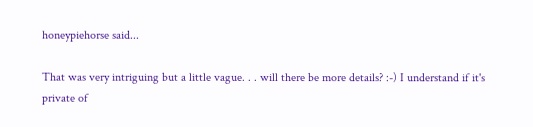honeypiehorse said...

That was very intriguing but a little vague. . . will there be more details? :-) I understand if it's private of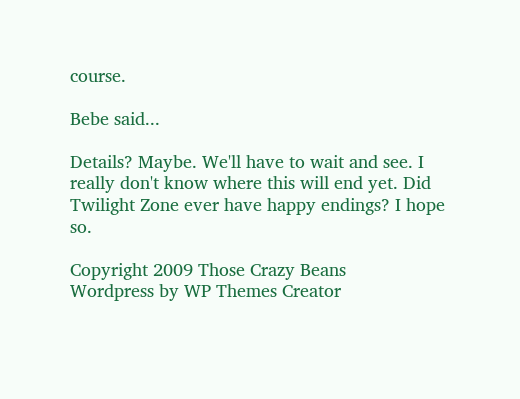course.

Bebe said...

Details? Maybe. We'll have to wait and see. I really don't know where this will end yet. Did Twilight Zone ever have happy endings? I hope so.

Copyright 2009 Those Crazy Beans
Wordpress by WP Themes Creator